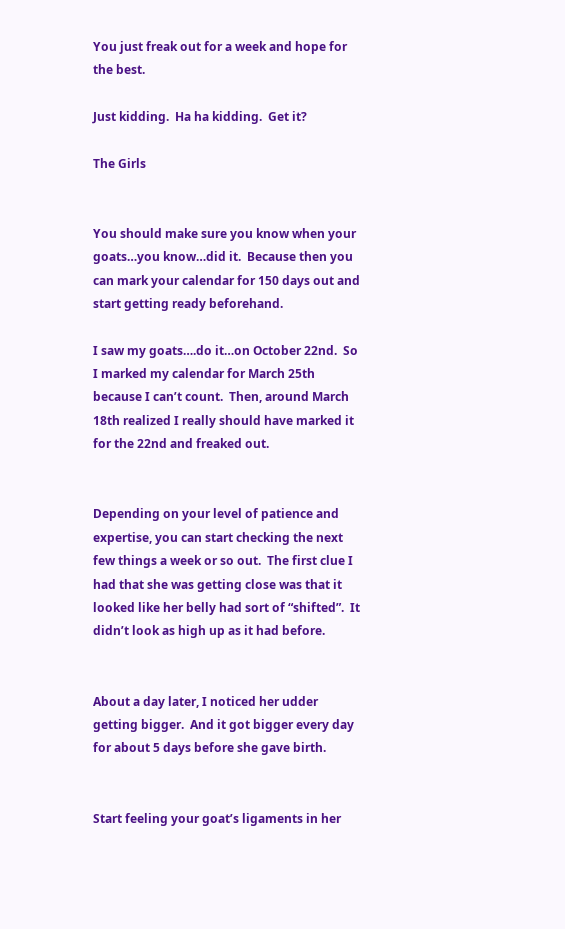You just freak out for a week and hope for the best.

Just kidding.  Ha ha kidding.  Get it?

The Girls


You should make sure you know when your goats…you know…did it.  Because then you can mark your calendar for 150 days out and start getting ready beforehand.

I saw my goats….do it…on October 22nd.  So I marked my calendar for March 25th because I can’t count.  Then, around March 18th realized I really should have marked it for the 22nd and freaked out.


Depending on your level of patience and expertise, you can start checking the next few things a week or so out.  The first clue I had that she was getting close was that it looked like her belly had sort of “shifted”.  It didn’t look as high up as it had before.


About a day later, I noticed her udder getting bigger.  And it got bigger every day for about 5 days before she gave birth.


Start feeling your goat’s ligaments in her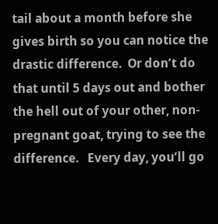tail about a month before she gives birth so you can notice the drastic difference.  Or don’t do that until 5 days out and bother the hell out of your other, non-pregnant goat, trying to see the difference.   Every day, you’ll go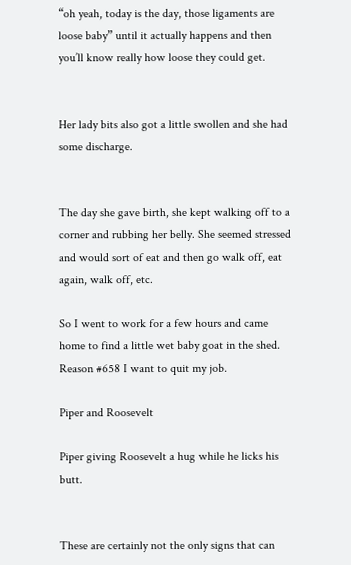“oh yeah, today is the day, those ligaments are loose baby” until it actually happens and then you’ll know really how loose they could get.


Her lady bits also got a little swollen and she had some discharge.


The day she gave birth, she kept walking off to a corner and rubbing her belly. She seemed stressed and would sort of eat and then go walk off, eat again, walk off, etc.

So I went to work for a few hours and came home to find a little wet baby goat in the shed.  Reason #658 I want to quit my job.

Piper and Roosevelt

Piper giving Roosevelt a hug while he licks his butt.


These are certainly not the only signs that can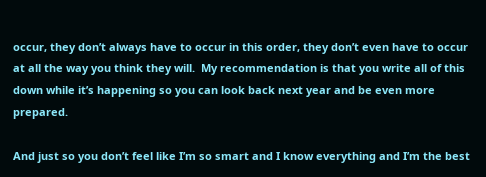occur, they don’t always have to occur in this order, they don’t even have to occur at all the way you think they will.  My recommendation is that you write all of this down while it’s happening so you can look back next year and be even more prepared.

And just so you don’t feel like I’m so smart and I know everything and I’m the best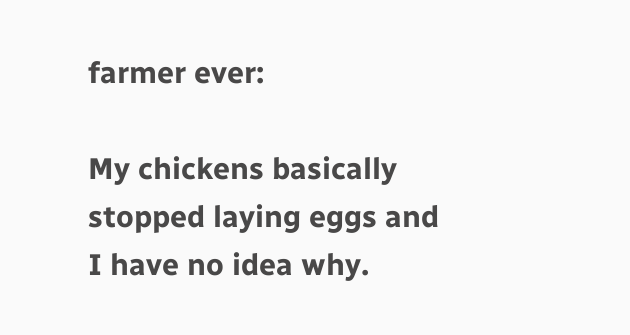farmer ever:

My chickens basically stopped laying eggs and I have no idea why.